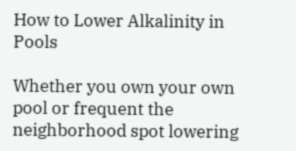How to Lower Alkalinity in Pools

Whether you own your own pool or frequent the neighborhood spot lowering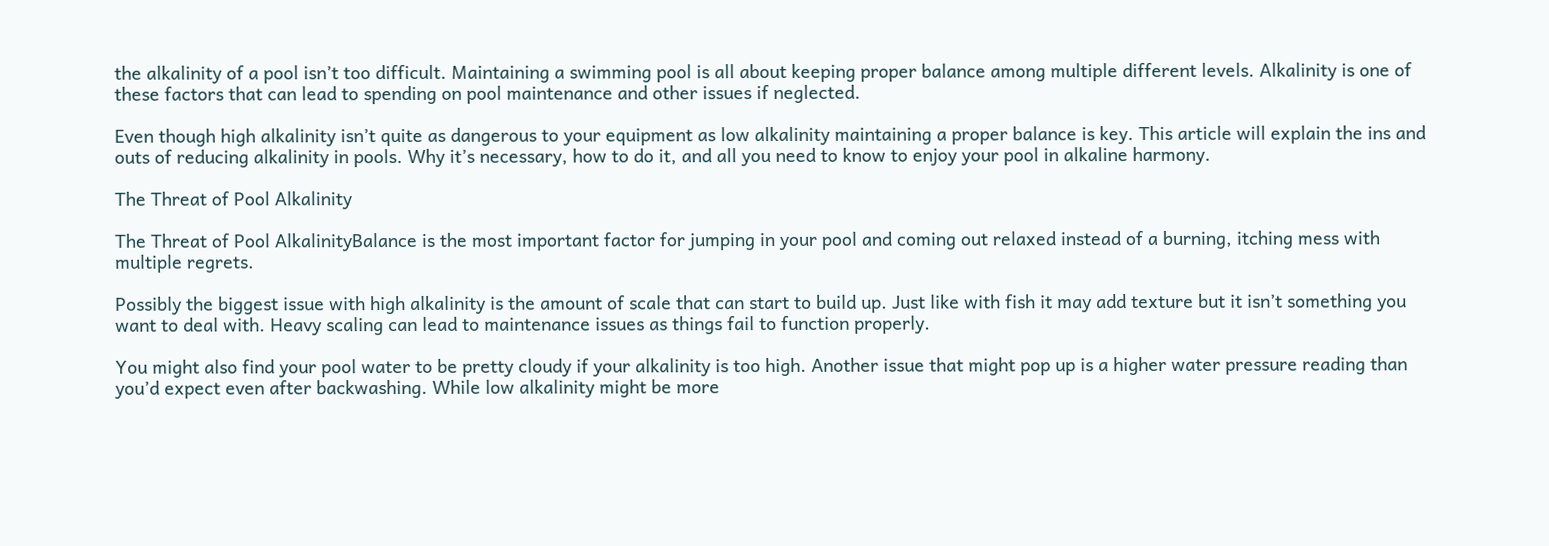the alkalinity of a pool isn’t too difficult. Maintaining a swimming pool is all about keeping proper balance among multiple different levels. Alkalinity is one of these factors that can lead to spending on pool maintenance and other issues if neglected.

Even though high alkalinity isn’t quite as dangerous to your equipment as low alkalinity maintaining a proper balance is key. This article will explain the ins and outs of reducing alkalinity in pools. Why it’s necessary, how to do it, and all you need to know to enjoy your pool in alkaline harmony.

The Threat of Pool Alkalinity

The Threat of Pool AlkalinityBalance is the most important factor for jumping in your pool and coming out relaxed instead of a burning, itching mess with multiple regrets.

Possibly the biggest issue with high alkalinity is the amount of scale that can start to build up. Just like with fish it may add texture but it isn’t something you want to deal with. Heavy scaling can lead to maintenance issues as things fail to function properly.

You might also find your pool water to be pretty cloudy if your alkalinity is too high. Another issue that might pop up is a higher water pressure reading than you’d expect even after backwashing. While low alkalinity might be more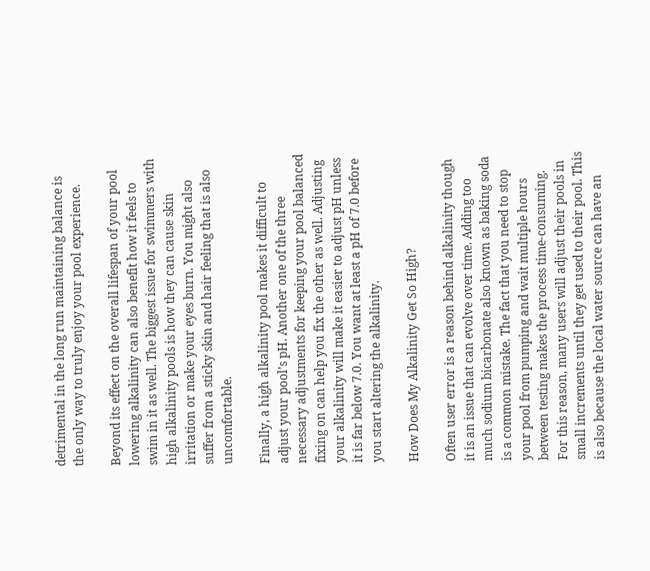detrimental in the long run maintaining balance is the only way to truly enjoy your pool experience.

Beyond its effect on the overall lifespan of your pool lowering alkalinity can also benefit how it feels to swim in it as well. The biggest issue for swimmers with high alkalinity pools is how they can cause skin irritation or make your eyes burn. You might also suffer from a sticky skin and hair feeling that is also uncomfortable.

Finally, a high alkalinity pool makes it difficult to adjust your pool’s pH. Another one of the three necessary adjustments for keeping your pool balanced fixing on can help you fix the other as well. Adjusting your alkalinity will make it easier to adjust pH unless it is far below 7.0. You want at least a pH of 7.0 before you start altering the alkalinity.

How Does My Alkalinity Get So High?

Often user error is a reason behind alkalinity though it is an issue that can evolve over time. Adding too much sodium bicarbonate also known as baking soda is a common mistake. The fact that you need to stop your pool from pumping and wait multiple hours between testing makes the process time-consuming. For this reason, many users will adjust their pools in small increments until they get used to their pool. This is also because the local water source can have an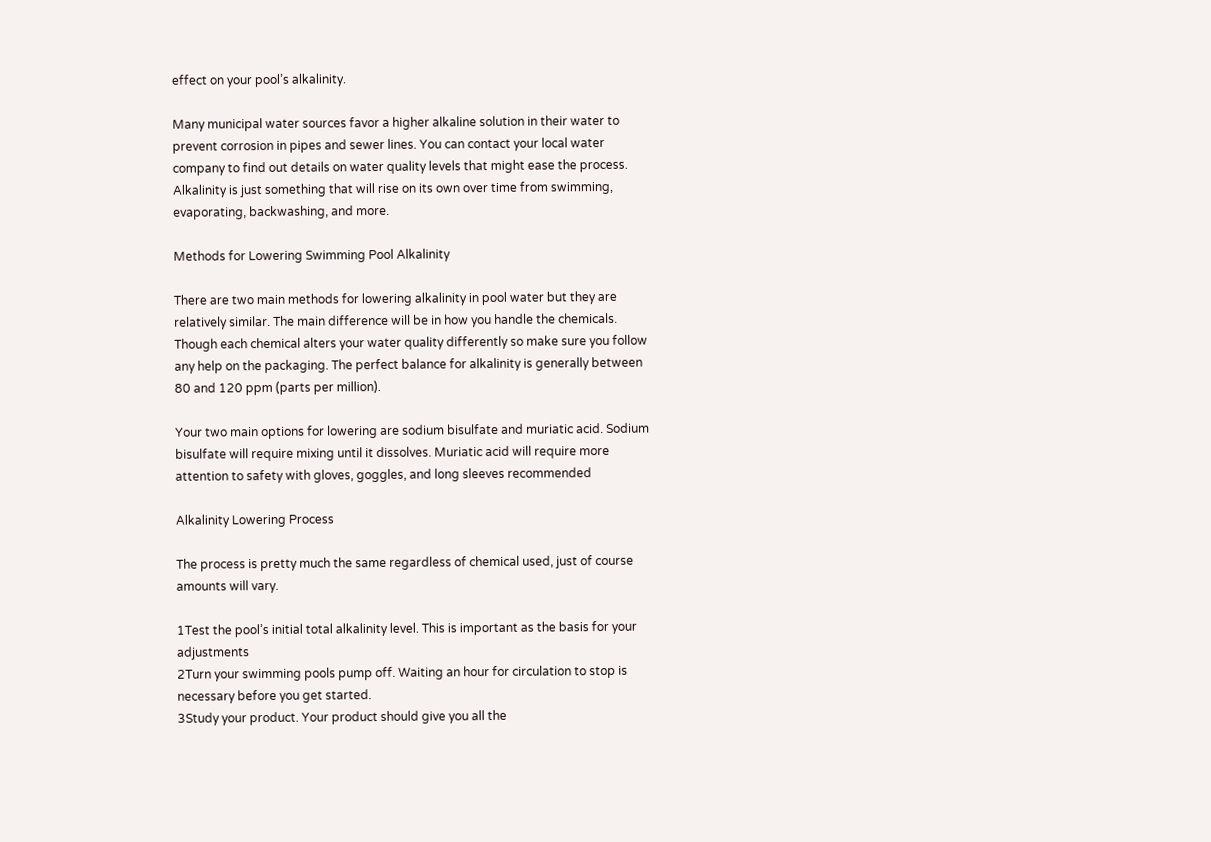effect on your pool’s alkalinity.

Many municipal water sources favor a higher alkaline solution in their water to prevent corrosion in pipes and sewer lines. You can contact your local water company to find out details on water quality levels that might ease the process. Alkalinity is just something that will rise on its own over time from swimming, evaporating, backwashing, and more.

Methods for Lowering Swimming Pool Alkalinity

There are two main methods for lowering alkalinity in pool water but they are relatively similar. The main difference will be in how you handle the chemicals. Though each chemical alters your water quality differently so make sure you follow any help on the packaging. The perfect balance for alkalinity is generally between 80 and 120 ppm (parts per million).

Your two main options for lowering are sodium bisulfate and muriatic acid. Sodium bisulfate will require mixing until it dissolves. Muriatic acid will require more attention to safety with gloves, goggles, and long sleeves recommended

Alkalinity Lowering Process

The process is pretty much the same regardless of chemical used, just of course amounts will vary.

1Test the pool’s initial total alkalinity level. This is important as the basis for your adjustments
2Turn your swimming pools pump off. Waiting an hour for circulation to stop is necessary before you get started.
3Study your product. Your product should give you all the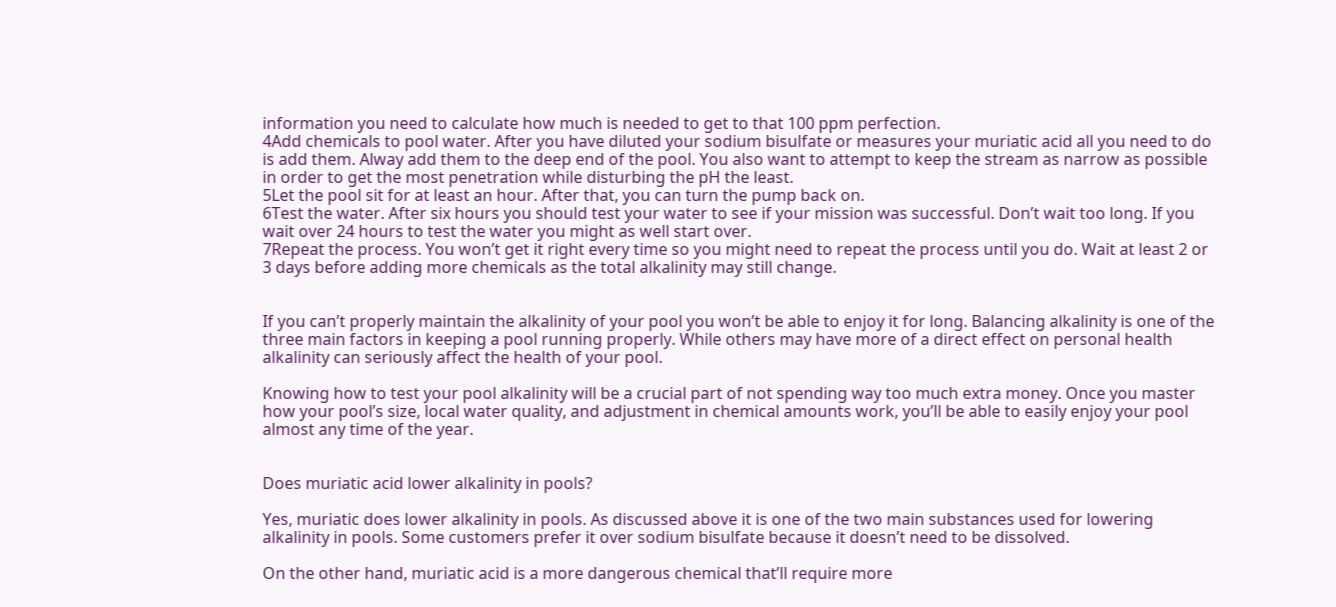information you need to calculate how much is needed to get to that 100 ppm perfection.
4Add chemicals to pool water. After you have diluted your sodium bisulfate or measures your muriatic acid all you need to do is add them. Alway add them to the deep end of the pool. You also want to attempt to keep the stream as narrow as possible in order to get the most penetration while disturbing the pH the least.
5Let the pool sit for at least an hour. After that, you can turn the pump back on.
6Test the water. After six hours you should test your water to see if your mission was successful. Don’t wait too long. If you wait over 24 hours to test the water you might as well start over.
7Repeat the process. You won’t get it right every time so you might need to repeat the process until you do. Wait at least 2 or 3 days before adding more chemicals as the total alkalinity may still change.


If you can’t properly maintain the alkalinity of your pool you won’t be able to enjoy it for long. Balancing alkalinity is one of the three main factors in keeping a pool running properly. While others may have more of a direct effect on personal health alkalinity can seriously affect the health of your pool.

Knowing how to test your pool alkalinity will be a crucial part of not spending way too much extra money. Once you master how your pool’s size, local water quality, and adjustment in chemical amounts work, you’ll be able to easily enjoy your pool almost any time of the year.


Does muriatic acid lower alkalinity in pools?

Yes, muriatic does lower alkalinity in pools. As discussed above it is one of the two main substances used for lowering alkalinity in pools. Some customers prefer it over sodium bisulfate because it doesn’t need to be dissolved.

On the other hand, muriatic acid is a more dangerous chemical that’ll require more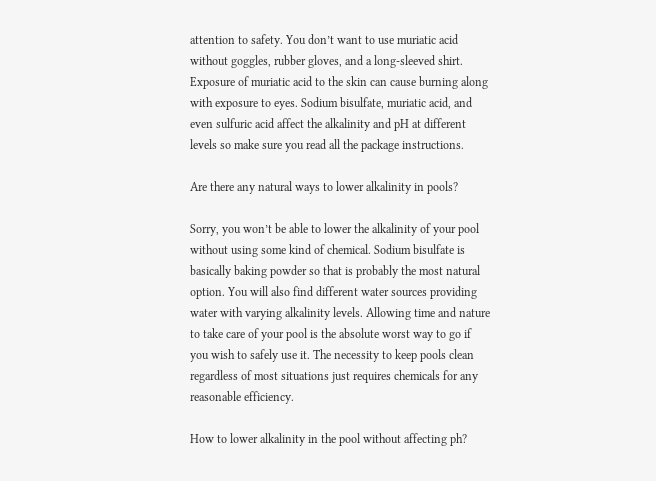attention to safety. You don’t want to use muriatic acid without goggles, rubber gloves, and a long-sleeved shirt. Exposure of muriatic acid to the skin can cause burning along with exposure to eyes. Sodium bisulfate, muriatic acid, and even sulfuric acid affect the alkalinity and pH at different levels so make sure you read all the package instructions.

Are there any natural ways to lower alkalinity in pools?

Sorry, you won’t be able to lower the alkalinity of your pool without using some kind of chemical. Sodium bisulfate is basically baking powder so that is probably the most natural option. You will also find different water sources providing water with varying alkalinity levels. Allowing time and nature to take care of your pool is the absolute worst way to go if you wish to safely use it. The necessity to keep pools clean regardless of most situations just requires chemicals for any reasonable efficiency.

How to lower alkalinity in the pool without affecting ph?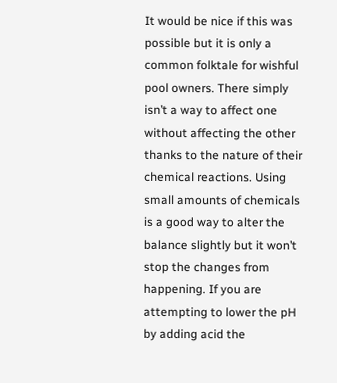It would be nice if this was possible but it is only a common folktale for wishful pool owners. There simply isn’t a way to affect one without affecting the other thanks to the nature of their chemical reactions. Using small amounts of chemicals is a good way to alter the balance slightly but it won’t stop the changes from happening. If you are attempting to lower the pH by adding acid the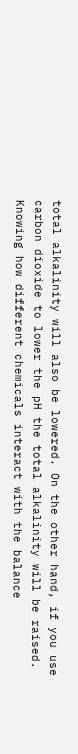total alkalinity will also be lowered. On the other hand, if you use carbon dioxide to lower the pH the total alkalinity will be raised. Knowing how different chemicals interact with the balance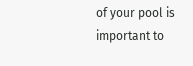of your pool is important to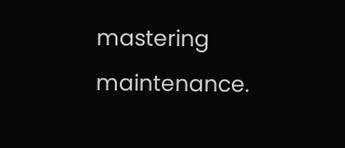mastering maintenance.